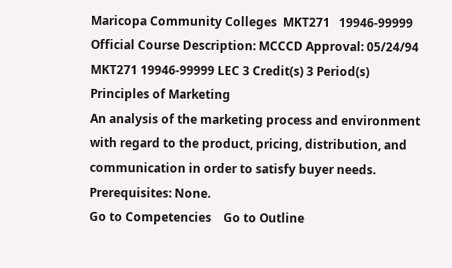Maricopa Community Colleges  MKT271   19946-99999
Official Course Description: MCCCD Approval: 05/24/94
MKT271 19946-99999 LEC 3 Credit(s) 3 Period(s)
Principles of Marketing
An analysis of the marketing process and environment with regard to the product, pricing, distribution, and communication in order to satisfy buyer needs. Prerequisites: None.
Go to Competencies    Go to Outline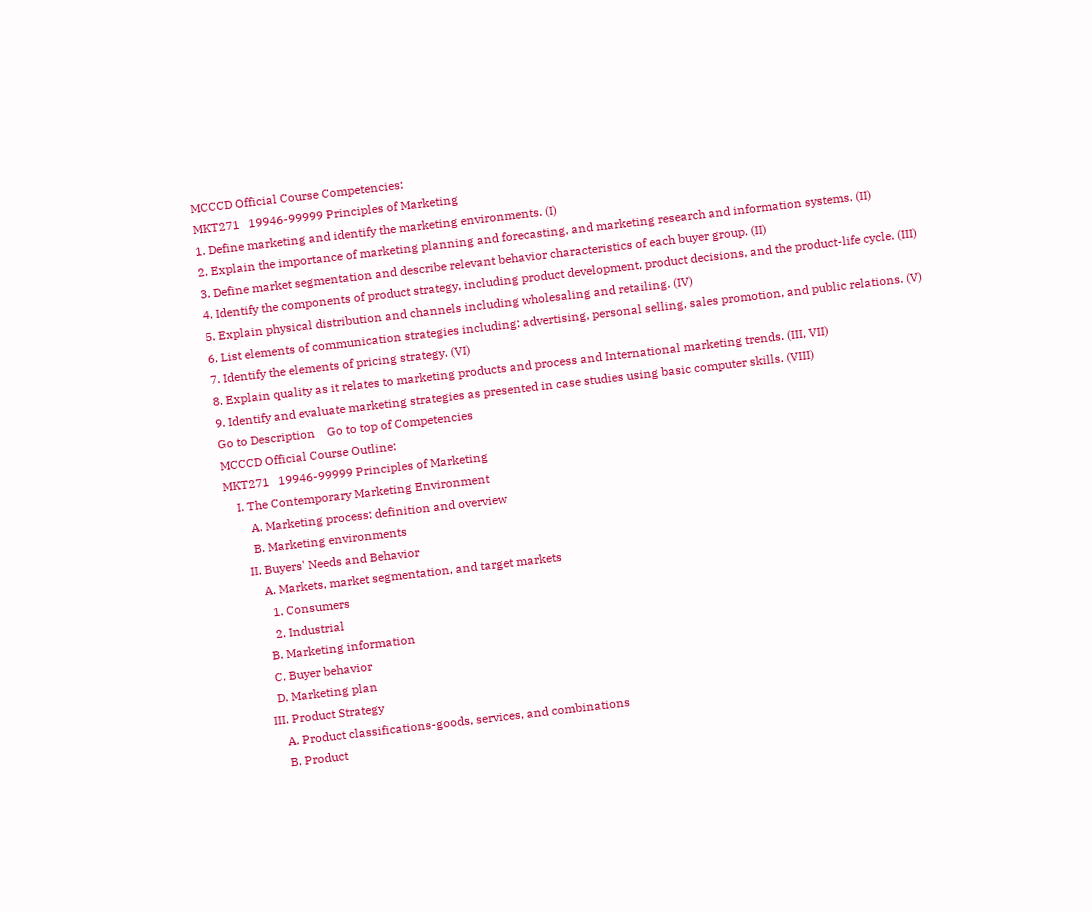MCCCD Official Course Competencies:
MKT271   19946-99999 Principles of Marketing
1. Define marketing and identify the marketing environments. (I)
2. Explain the importance of marketing planning and forecasting, and marketing research and information systems. (II)
3. Define market segmentation and describe relevant behavior characteristics of each buyer group. (II)
4. Identify the components of product strategy, including product development, product decisions, and the product-life cycle. (III)
5. Explain physical distribution and channels including wholesaling and retailing. (IV)
6. List elements of communication strategies including: advertising, personal selling, sales promotion, and public relations. (V)
7. Identify the elements of pricing strategy. (VI)
8. Explain quality as it relates to marketing products and process and International marketing trends. (III, VII)
9. Identify and evaluate marketing strategies as presented in case studies using basic computer skills. (VIII)
Go to Description    Go to top of Competencies
MCCCD Official Course Outline:
MKT271   19946-99999 Principles of Marketing
    I. The Contemporary Marketing Environment
        A. Marketing process: definition and overview
        B. Marketing environments
      II. Buyers' Needs and Behavior
          A. Markets, market segmentation, and target markets
            1. Consumers
            2. Industrial
          B. Marketing information
          C. Buyer behavior
          D. Marketing plan
        III. Product Strategy
            A. Product classifications-goods, services, and combinations
            B. Product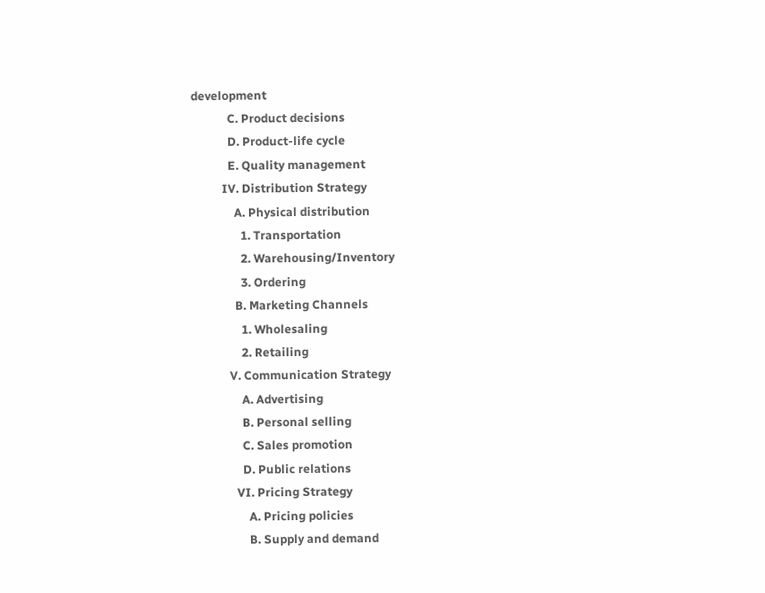development
            C. Product decisions
            D. Product-life cycle
            E. Quality management
          IV. Distribution Strategy
              A. Physical distribution
                1. Transportation
                2. Warehousing/Inventory
                3. Ordering
              B. Marketing Channels
                1. Wholesaling
                2. Retailing
            V. Communication Strategy
                A. Advertising
                B. Personal selling
                C. Sales promotion
                D. Public relations
              VI. Pricing Strategy
                  A. Pricing policies
                  B. Supply and demand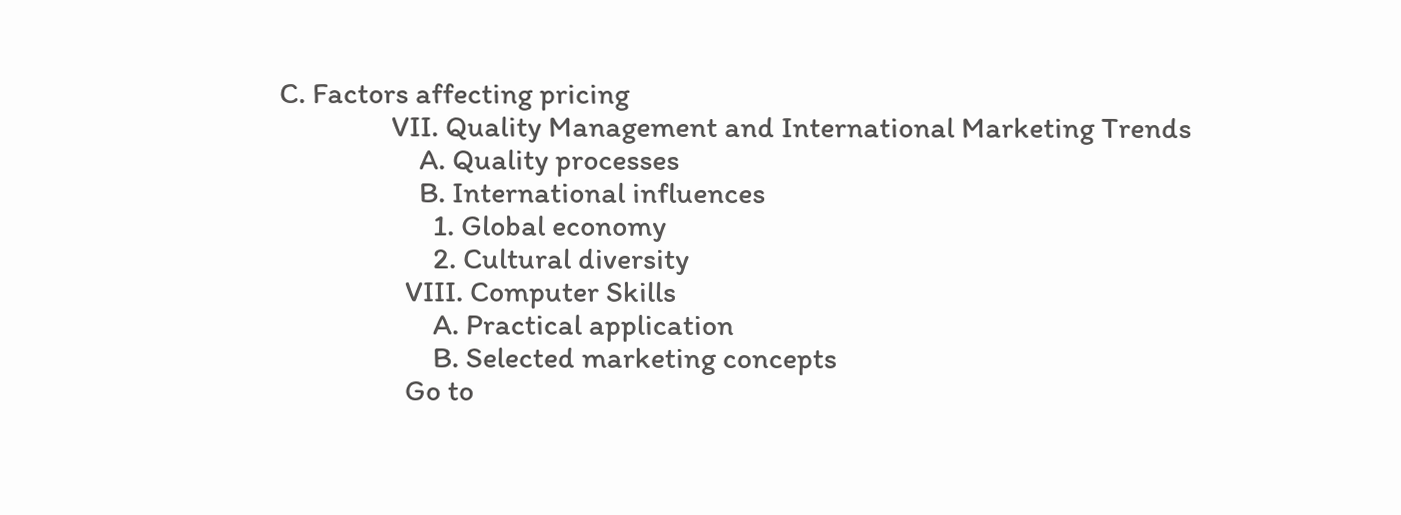C. Factors affecting pricing
                VII. Quality Management and International Marketing Trends
                    A. Quality processes
                    B. International influences
                      1. Global economy
                      2. Cultural diversity
                  VIII. Computer Skills
                      A. Practical application
                      B. Selected marketing concepts
                  Go to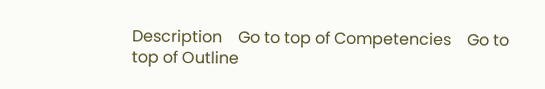Description    Go to top of Competencies    Go to top of Outline